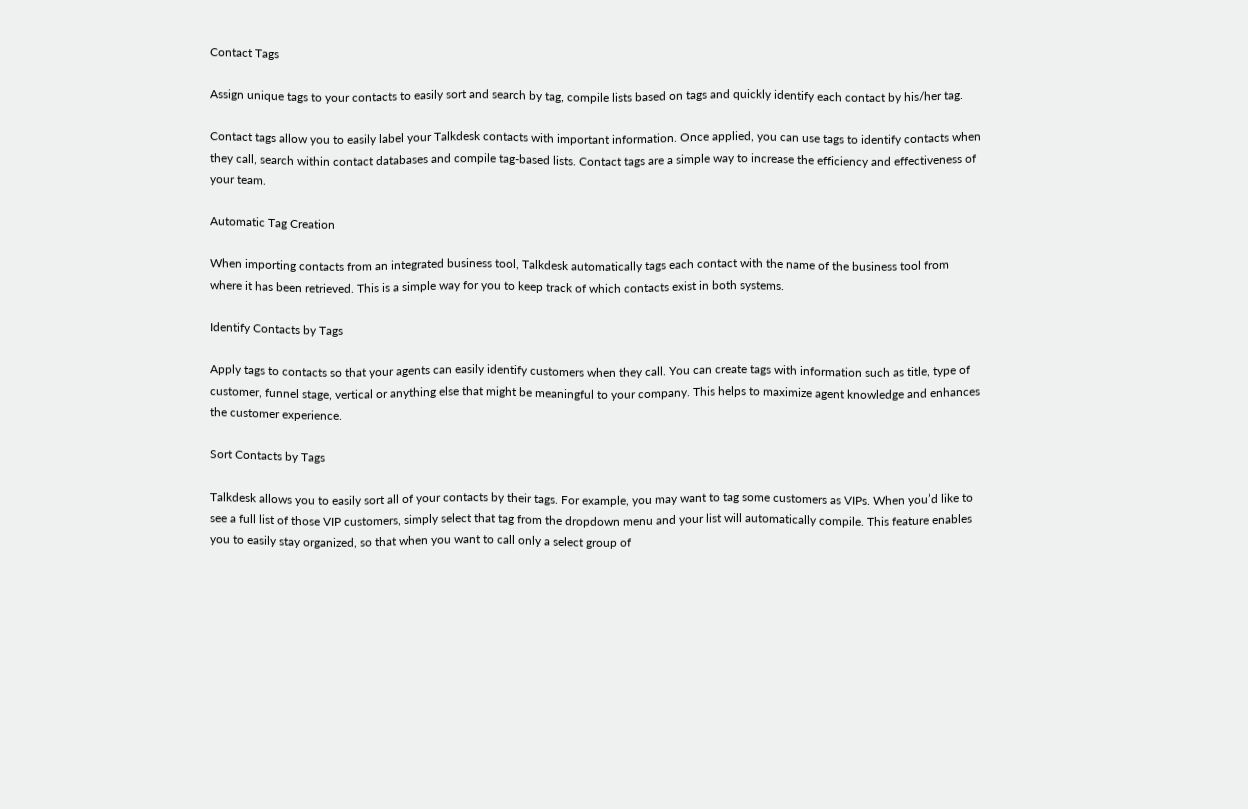Contact Tags

Assign unique tags to your contacts to easily sort and search by tag, compile lists based on tags and quickly identify each contact by his/her tag.

Contact tags allow you to easily label your Talkdesk contacts with important information. Once applied, you can use tags to identify contacts when they call, search within contact databases and compile tag-based lists. Contact tags are a simple way to increase the efficiency and effectiveness of your team.

Automatic Tag Creation

When importing contacts from an integrated business tool, Talkdesk automatically tags each contact with the name of the business tool from where it has been retrieved. This is a simple way for you to keep track of which contacts exist in both systems.

Identify Contacts by Tags

Apply tags to contacts so that your agents can easily identify customers when they call. You can create tags with information such as title, type of customer, funnel stage, vertical or anything else that might be meaningful to your company. This helps to maximize agent knowledge and enhances the customer experience.

Sort Contacts by Tags

Talkdesk allows you to easily sort all of your contacts by their tags. For example, you may want to tag some customers as VIPs. When you’d like to see a full list of those VIP customers, simply select that tag from the dropdown menu and your list will automatically compile. This feature enables you to easily stay organized, so that when you want to call only a select group of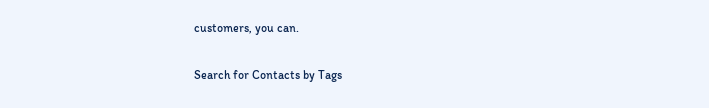customers, you can.

Search for Contacts by Tags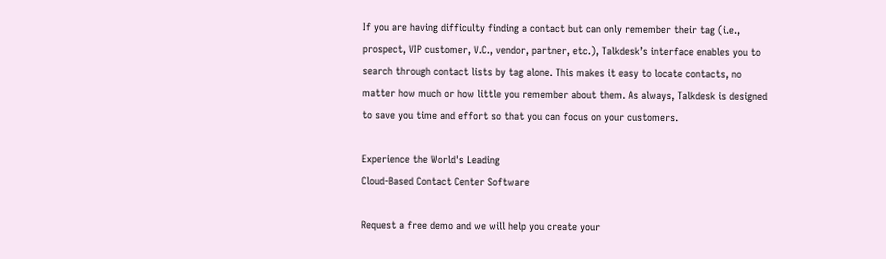If you are having difficulty finding a contact but can only remember their tag (i.e., prospect, VIP customer, V.C., vendor, partner, etc.), Talkdesk’s interface enables you to search through contact lists by tag alone. This makes it easy to locate contacts, no matter how much or how little you remember about them. As always, Talkdesk is designed to save you time and effort so that you can focus on your customers.

Experience the World's Leading
Cloud-Based Contact Center Software

Request a free demo and we will help you create your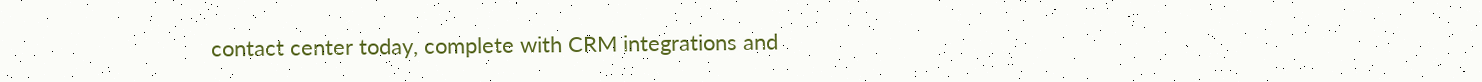contact center today, complete with CRM integrations and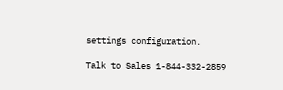settings configuration.

Talk to Sales 1-844-332-2859